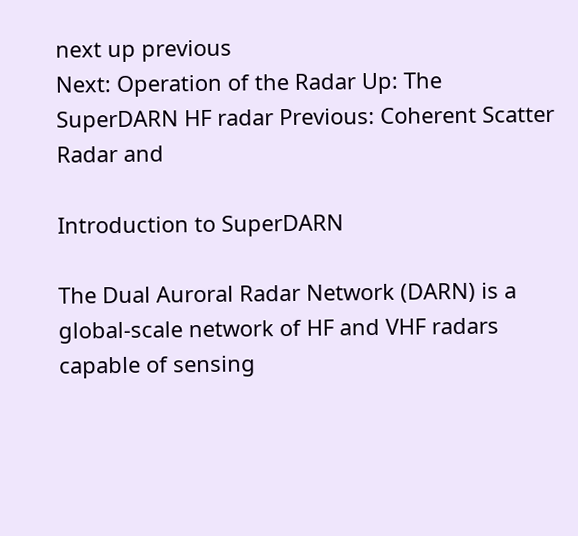next up previous
Next: Operation of the Radar Up: The SuperDARN HF radar Previous: Coherent Scatter Radar and

Introduction to SuperDARN

The Dual Auroral Radar Network (DARN) is a global-scale network of HF and VHF radars capable of sensing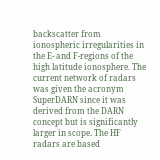backscatter from ionospheric irregularities in the E- and F-regions of the high latitude ionosphere. The current network of radars was given the acronym SuperDARN since it was derived from the DARN concept but is significantly larger in scope. The HF radars are based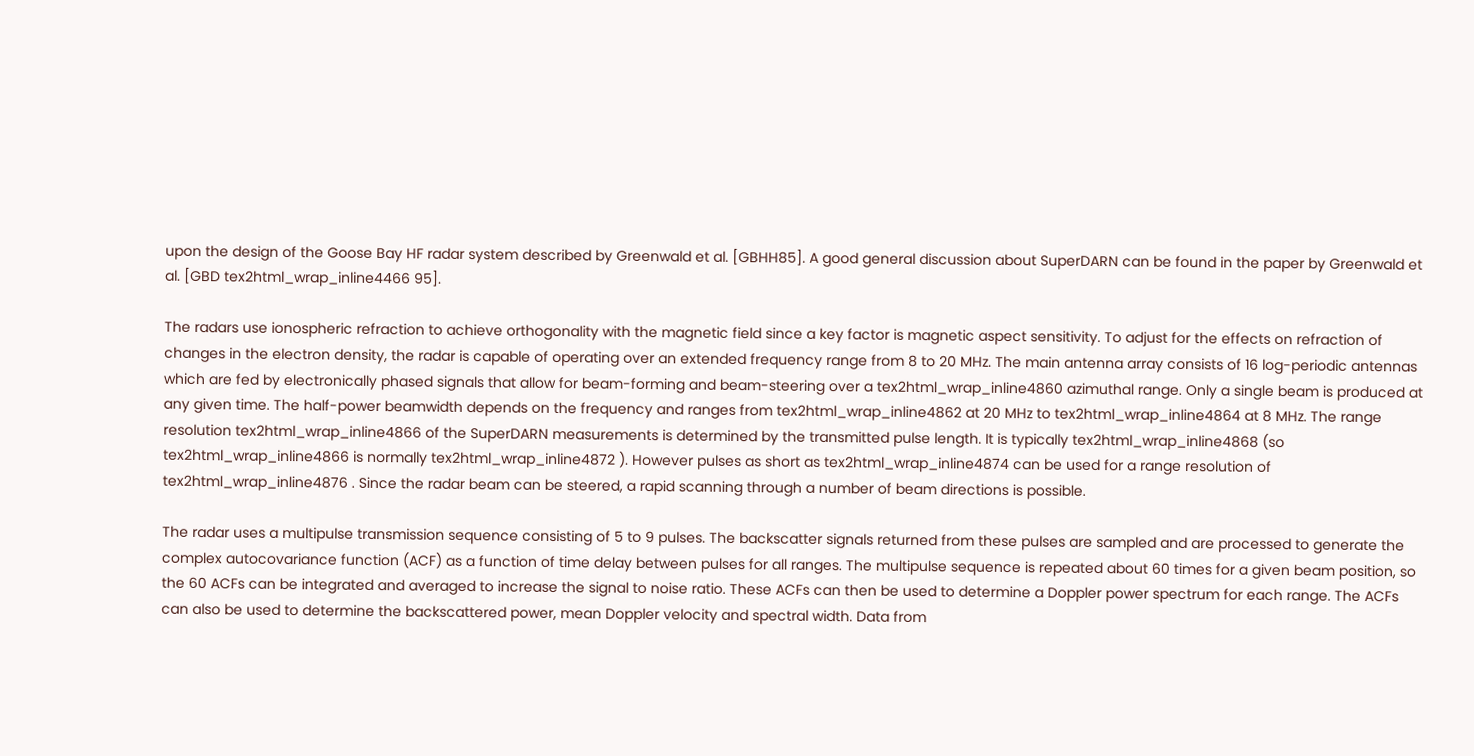upon the design of the Goose Bay HF radar system described by Greenwald et al. [GBHH85]. A good general discussion about SuperDARN can be found in the paper by Greenwald et al. [GBD tex2html_wrap_inline4466 95].

The radars use ionospheric refraction to achieve orthogonality with the magnetic field since a key factor is magnetic aspect sensitivity. To adjust for the effects on refraction of changes in the electron density, the radar is capable of operating over an extended frequency range from 8 to 20 MHz. The main antenna array consists of 16 log-periodic antennas which are fed by electronically phased signals that allow for beam-forming and beam-steering over a tex2html_wrap_inline4860 azimuthal range. Only a single beam is produced at any given time. The half-power beamwidth depends on the frequency and ranges from tex2html_wrap_inline4862 at 20 MHz to tex2html_wrap_inline4864 at 8 MHz. The range resolution tex2html_wrap_inline4866 of the SuperDARN measurements is determined by the transmitted pulse length. It is typically tex2html_wrap_inline4868 (so tex2html_wrap_inline4866 is normally tex2html_wrap_inline4872 ). However pulses as short as tex2html_wrap_inline4874 can be used for a range resolution of tex2html_wrap_inline4876 . Since the radar beam can be steered, a rapid scanning through a number of beam directions is possible.

The radar uses a multipulse transmission sequence consisting of 5 to 9 pulses. The backscatter signals returned from these pulses are sampled and are processed to generate the complex autocovariance function (ACF) as a function of time delay between pulses for all ranges. The multipulse sequence is repeated about 60 times for a given beam position, so the 60 ACFs can be integrated and averaged to increase the signal to noise ratio. These ACFs can then be used to determine a Doppler power spectrum for each range. The ACFs can also be used to determine the backscattered power, mean Doppler velocity and spectral width. Data from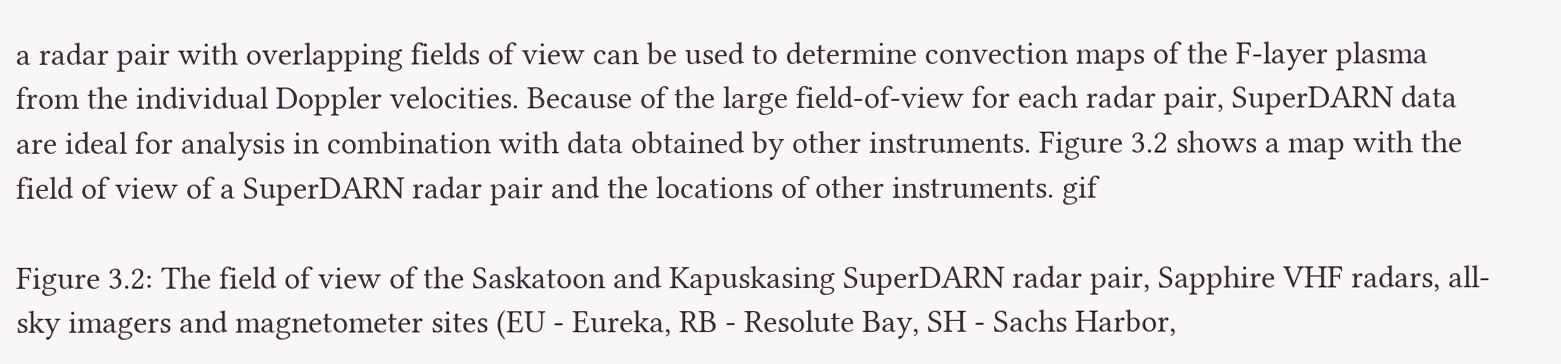a radar pair with overlapping fields of view can be used to determine convection maps of the F-layer plasma from the individual Doppler velocities. Because of the large field-of-view for each radar pair, SuperDARN data are ideal for analysis in combination with data obtained by other instruments. Figure 3.2 shows a map with the field of view of a SuperDARN radar pair and the locations of other instruments. gif

Figure 3.2: The field of view of the Saskatoon and Kapuskasing SuperDARN radar pair, Sapphire VHF radars, all-sky imagers and magnetometer sites (EU - Eureka, RB - Resolute Bay, SH - Sachs Harbor,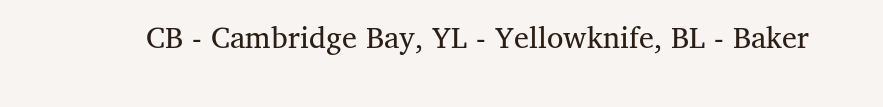CB - Cambridge Bay, YL - Yellowknife, BL - Baker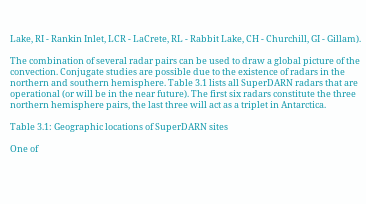Lake, RI - Rankin Inlet, LCR - LaCrete, RL - Rabbit Lake, CH - Churchill, GI - Gillam).

The combination of several radar pairs can be used to draw a global picture of the convection. Conjugate studies are possible due to the existence of radars in the northern and southern hemisphere. Table 3.1 lists all SuperDARN radars that are operational (or will be in the near future). The first six radars constitute the three northern hemisphere pairs, the last three will act as a triplet in Antarctica.

Table 3.1: Geographic locations of SuperDARN sites

One of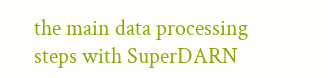the main data processing steps with SuperDARN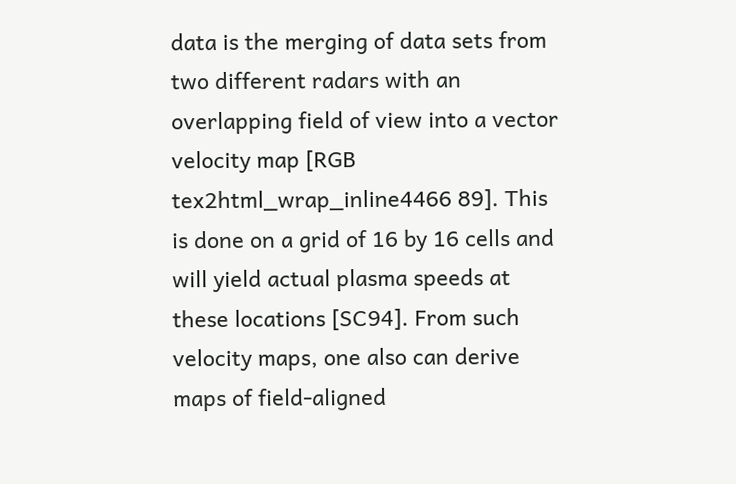data is the merging of data sets from two different radars with an overlapping field of view into a vector velocity map [RGB tex2html_wrap_inline4466 89]. This is done on a grid of 16 by 16 cells and will yield actual plasma speeds at these locations [SC94]. From such velocity maps, one also can derive maps of field-aligned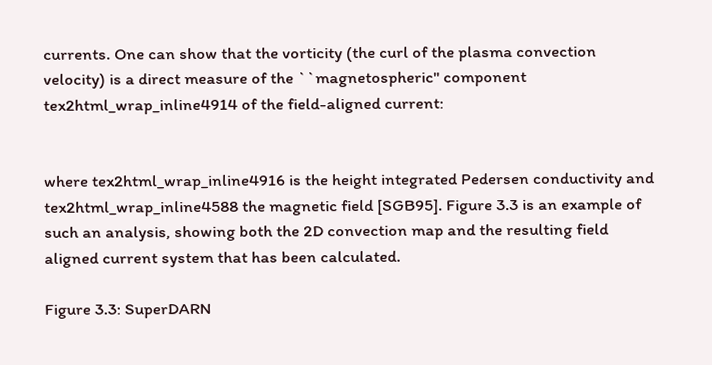currents. One can show that the vorticity (the curl of the plasma convection velocity) is a direct measure of the ``magnetospheric'' component tex2html_wrap_inline4914 of the field-aligned current:


where tex2html_wrap_inline4916 is the height integrated Pedersen conductivity and tex2html_wrap_inline4588 the magnetic field [SGB95]. Figure 3.3 is an example of such an analysis, showing both the 2D convection map and the resulting field aligned current system that has been calculated.

Figure 3.3: SuperDARN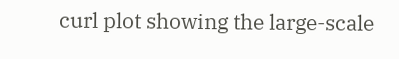curl plot showing the large-scale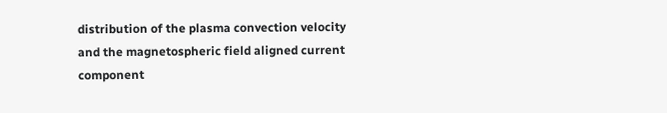distribution of the plasma convection velocity and the magnetospheric field aligned current component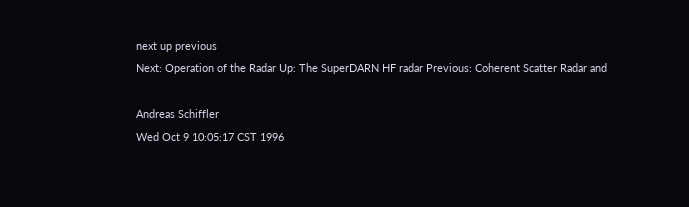next up previous
Next: Operation of the Radar Up: The SuperDARN HF radar Previous: Coherent Scatter Radar and

Andreas Schiffler
Wed Oct 9 10:05:17 CST 1996